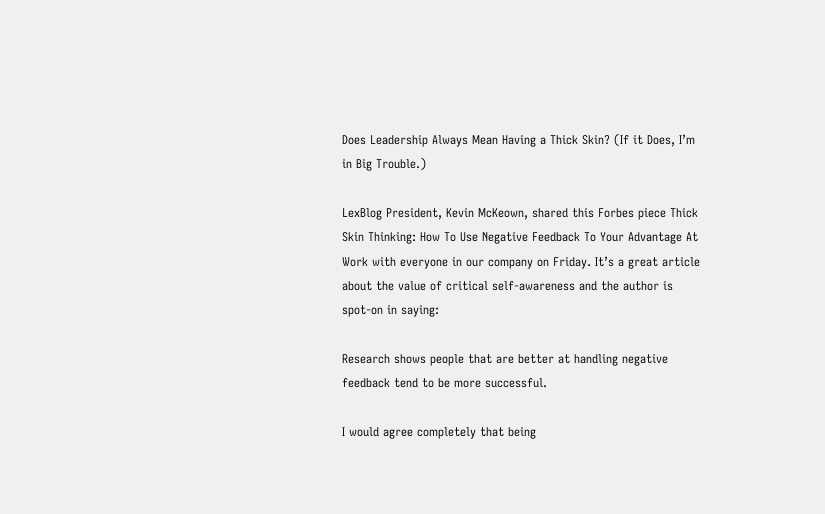Does Leadership Always Mean Having a Thick Skin? (If it Does, I’m in Big Trouble.)

LexBlog President, Kevin McKeown, shared this Forbes piece Thick Skin Thinking: How To Use Negative Feedback To Your Advantage At Work with everyone in our company on Friday. It’s a great article about the value of critical self-awareness and the author is spot-on in saying:

Research shows people that are better at handling negative feedback tend to be more successful.

I would agree completely that being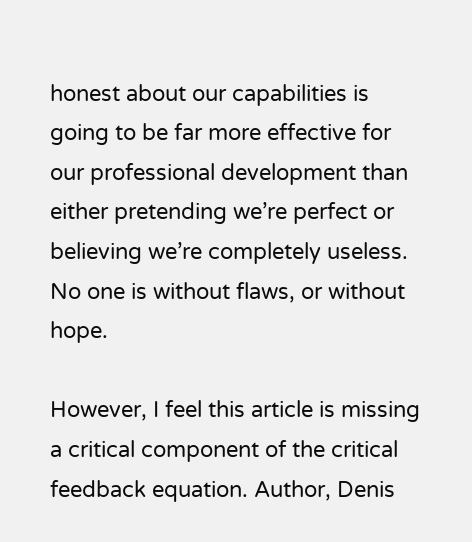honest about our capabilities is going to be far more effective for our professional development than either pretending we’re perfect or believing we’re completely useless. No one is without flaws, or without hope.

However, I feel this article is missing a critical component of the critical feedback equation. Author, Denis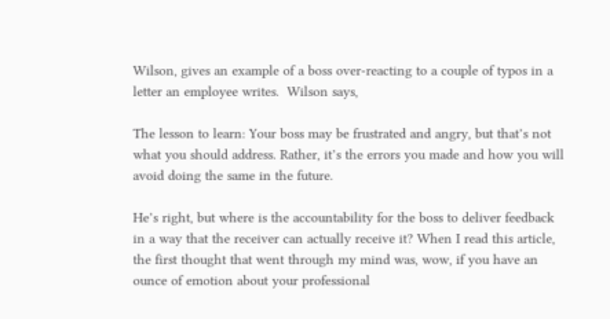Wilson, gives an example of a boss over-reacting to a couple of typos in a letter an employee writes.  Wilson says,

The lesson to learn: Your boss may be frustrated and angry, but that’s not what you should address. Rather, it’s the errors you made and how you will avoid doing the same in the future.

He’s right, but where is the accountability for the boss to deliver feedback in a way that the receiver can actually receive it? When I read this article, the first thought that went through my mind was, wow, if you have an ounce of emotion about your professional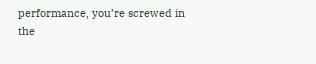performance, you’re screwed in the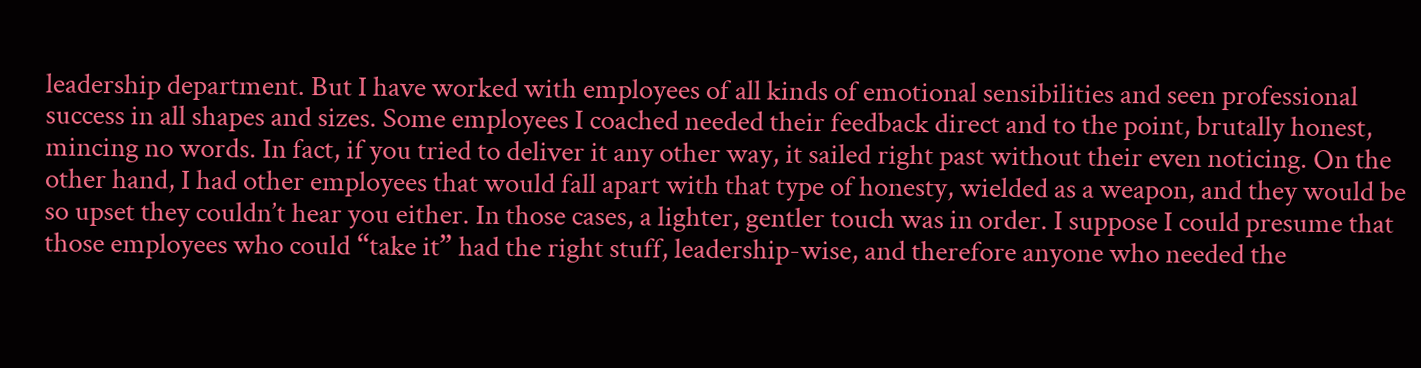leadership department. But I have worked with employees of all kinds of emotional sensibilities and seen professional success in all shapes and sizes. Some employees I coached needed their feedback direct and to the point, brutally honest, mincing no words. In fact, if you tried to deliver it any other way, it sailed right past without their even noticing. On the other hand, I had other employees that would fall apart with that type of honesty, wielded as a weapon, and they would be so upset they couldn’t hear you either. In those cases, a lighter, gentler touch was in order. I suppose I could presume that those employees who could “take it” had the right stuff, leadership-wise, and therefore anyone who needed the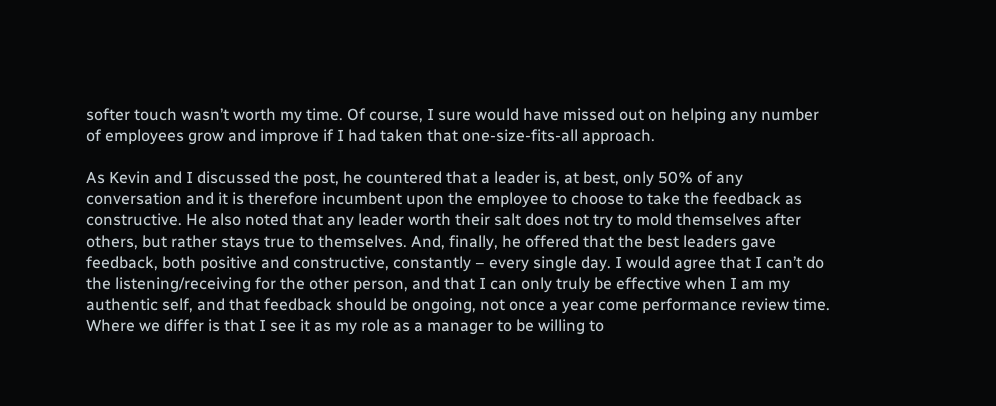softer touch wasn’t worth my time. Of course, I sure would have missed out on helping any number of employees grow and improve if I had taken that one-size-fits-all approach.

As Kevin and I discussed the post, he countered that a leader is, at best, only 50% of any conversation and it is therefore incumbent upon the employee to choose to take the feedback as constructive. He also noted that any leader worth their salt does not try to mold themselves after others, but rather stays true to themselves. And, finally, he offered that the best leaders gave feedback, both positive and constructive, constantly – every single day. I would agree that I can’t do the listening/receiving for the other person, and that I can only truly be effective when I am my authentic self, and that feedback should be ongoing, not once a year come performance review time. Where we differ is that I see it as my role as a manager to be willing to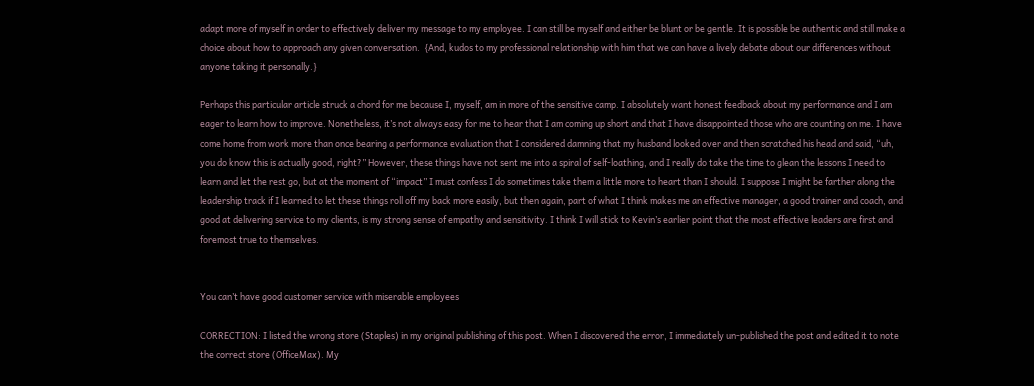adapt more of myself in order to effectively deliver my message to my employee. I can still be myself and either be blunt or be gentle. It is possible be authentic and still make a choice about how to approach any given conversation.  {And, kudos to my professional relationship with him that we can have a lively debate about our differences without anyone taking it personally.}

Perhaps this particular article struck a chord for me because I, myself, am in more of the sensitive camp. I absolutely want honest feedback about my performance and I am eager to learn how to improve. Nonetheless, it’s not always easy for me to hear that I am coming up short and that I have disappointed those who are counting on me. I have come home from work more than once bearing a performance evaluation that I considered damning that my husband looked over and then scratched his head and said, “uh, you do know this is actually good, right?” However, these things have not sent me into a spiral of self-loathing, and I really do take the time to glean the lessons I need to learn and let the rest go, but at the moment of “impact” I must confess I do sometimes take them a little more to heart than I should. I suppose I might be farther along the leadership track if I learned to let these things roll off my back more easily, but then again, part of what I think makes me an effective manager, a good trainer and coach, and good at delivering service to my clients, is my strong sense of empathy and sensitivity. I think I will stick to Kevin’s earlier point that the most effective leaders are first and foremost true to themselves.


You can’t have good customer service with miserable employees

CORRECTION: I listed the wrong store (Staples) in my original publishing of this post. When I discovered the error, I immediately un-published the post and edited it to note the correct store (OfficeMax). My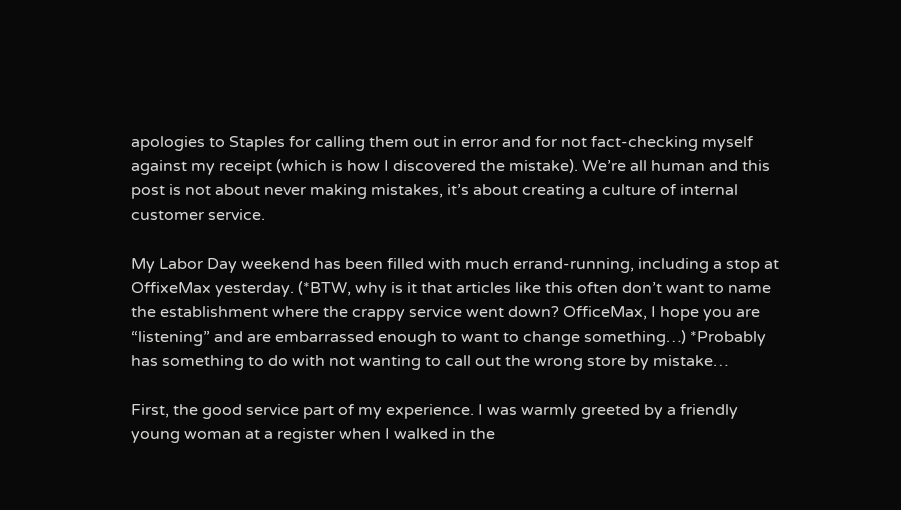apologies to Staples for calling them out in error and for not fact-checking myself against my receipt (which is how I discovered the mistake). We’re all human and this post is not about never making mistakes, it’s about creating a culture of internal customer service.

My Labor Day weekend has been filled with much errand-running, including a stop at OffixeMax yesterday. (*BTW, why is it that articles like this often don’t want to name the establishment where the crappy service went down? OfficeMax, I hope you are “listening” and are embarrassed enough to want to change something…) *Probably has something to do with not wanting to call out the wrong store by mistake…

First, the good service part of my experience. I was warmly greeted by a friendly young woman at a register when I walked in the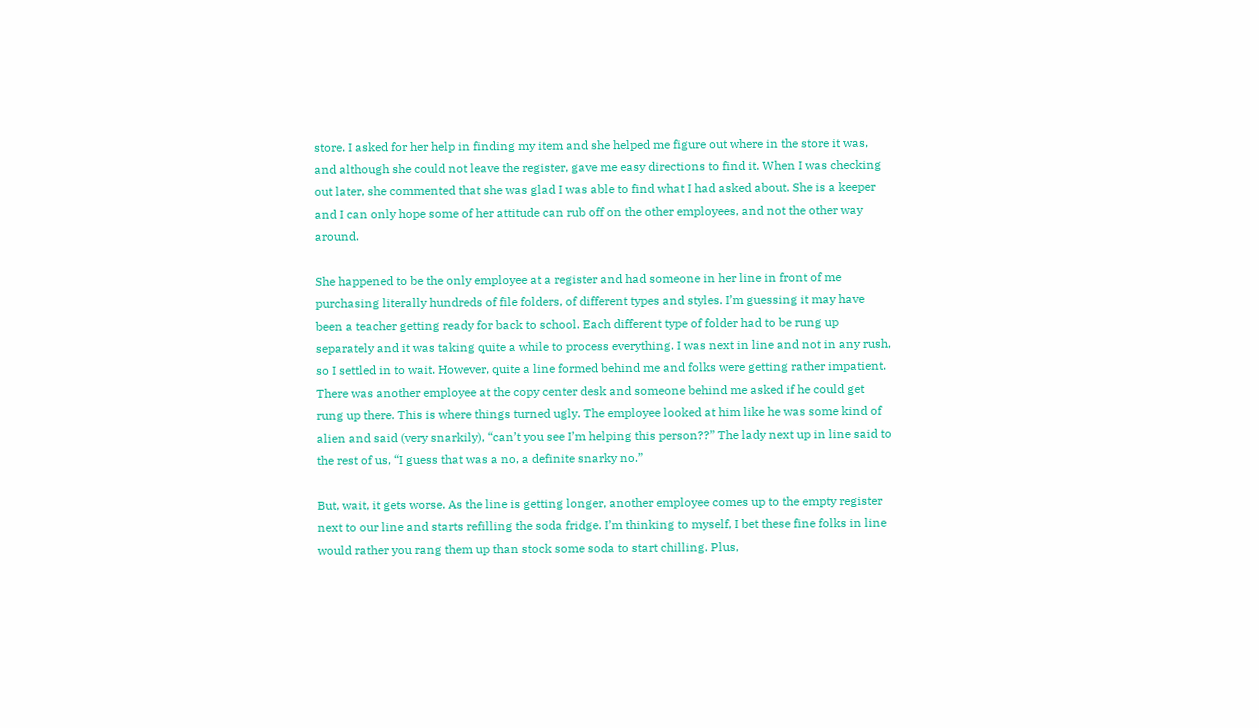store. I asked for her help in finding my item and she helped me figure out where in the store it was, and although she could not leave the register, gave me easy directions to find it. When I was checking out later, she commented that she was glad I was able to find what I had asked about. She is a keeper and I can only hope some of her attitude can rub off on the other employees, and not the other way around.

She happened to be the only employee at a register and had someone in her line in front of me purchasing literally hundreds of file folders, of different types and styles. I’m guessing it may have been a teacher getting ready for back to school. Each different type of folder had to be rung up separately and it was taking quite a while to process everything. I was next in line and not in any rush, so I settled in to wait. However, quite a line formed behind me and folks were getting rather impatient. There was another employee at the copy center desk and someone behind me asked if he could get rung up there. This is where things turned ugly. The employee looked at him like he was some kind of alien and said (very snarkily), “can’t you see I’m helping this person??” The lady next up in line said to the rest of us, “I guess that was a no, a definite snarky no.”

But, wait, it gets worse. As the line is getting longer, another employee comes up to the empty register next to our line and starts refilling the soda fridge. I’m thinking to myself, I bet these fine folks in line would rather you rang them up than stock some soda to start chilling. Plus,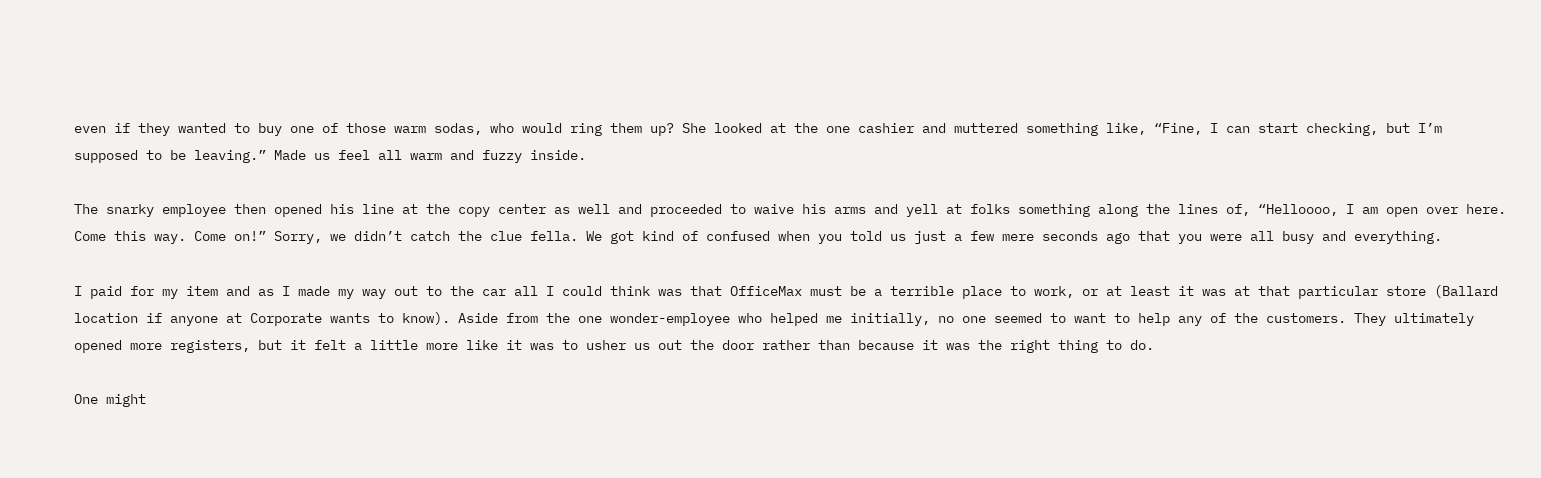even if they wanted to buy one of those warm sodas, who would ring them up? She looked at the one cashier and muttered something like, “Fine, I can start checking, but I’m supposed to be leaving.” Made us feel all warm and fuzzy inside.

The snarky employee then opened his line at the copy center as well and proceeded to waive his arms and yell at folks something along the lines of, “Helloooo, I am open over here. Come this way. Come on!” Sorry, we didn’t catch the clue fella. We got kind of confused when you told us just a few mere seconds ago that you were all busy and everything.

I paid for my item and as I made my way out to the car all I could think was that OfficeMax must be a terrible place to work, or at least it was at that particular store (Ballard location if anyone at Corporate wants to know). Aside from the one wonder-employee who helped me initially, no one seemed to want to help any of the customers. They ultimately opened more registers, but it felt a little more like it was to usher us out the door rather than because it was the right thing to do.

One might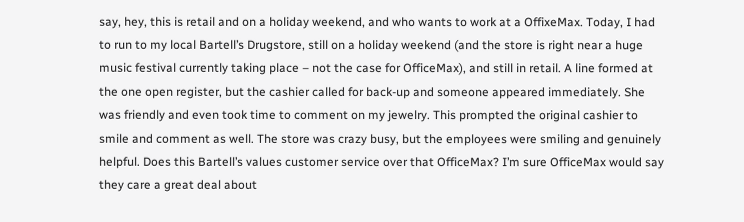say, hey, this is retail and on a holiday weekend, and who wants to work at a OffixeMax. Today, I had to run to my local Bartell’s Drugstore, still on a holiday weekend (and the store is right near a huge music festival currently taking place – not the case for OfficeMax), and still in retail. A line formed at the one open register, but the cashier called for back-up and someone appeared immediately. She was friendly and even took time to comment on my jewelry. This prompted the original cashier to smile and comment as well. The store was crazy busy, but the employees were smiling and genuinely helpful. Does this Bartell’s values customer service over that OfficeMax? I’m sure OfficeMax would say they care a great deal about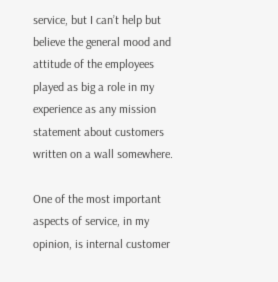service, but I can’t help but believe the general mood and attitude of the employees played as big a role in my experience as any mission statement about customers written on a wall somewhere.

One of the most important aspects of service, in my opinion, is internal customer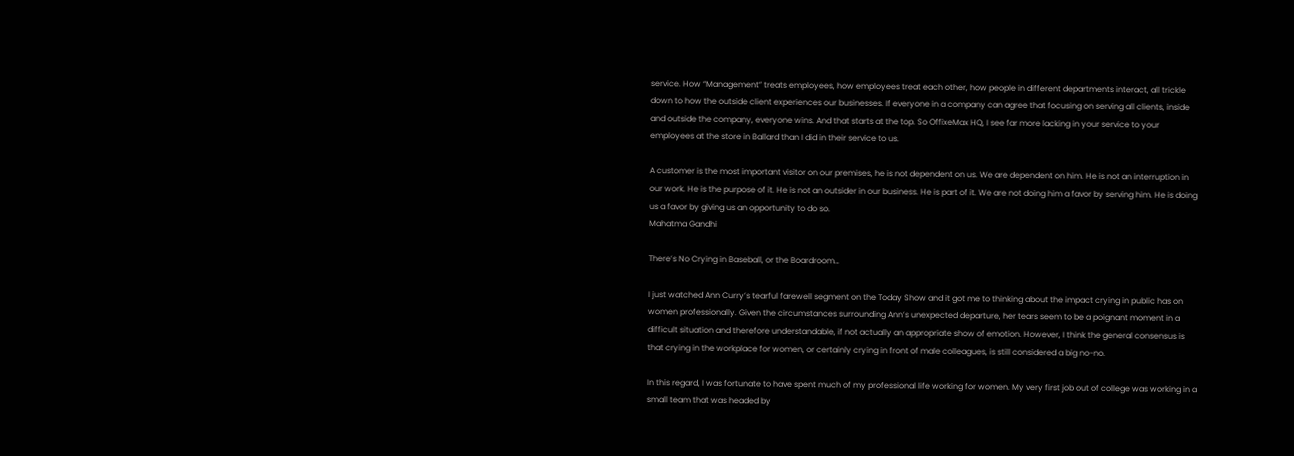service. How “Management” treats employees, how employees treat each other, how people in different departments interact, all trickle down to how the outside client experiences our businesses. If everyone in a company can agree that focusing on serving all clients, inside and outside the company, everyone wins. And that starts at the top. So OffixeMax HQ, I see far more lacking in your service to your employees at the store in Ballard than I did in their service to us.

A customer is the most important visitor on our premises, he is not dependent on us. We are dependent on him. He is not an interruption in our work. He is the purpose of it. He is not an outsider in our business. He is part of it. We are not doing him a favor by serving him. He is doing us a favor by giving us an opportunity to do so.
Mahatma Gandhi

There’s No Crying in Baseball, or the Boardroom…

I just watched Ann Curry’s tearful farewell segment on the Today Show and it got me to thinking about the impact crying in public has on women professionally. Given the circumstances surrounding Ann’s unexpected departure, her tears seem to be a poignant moment in a difficult situation and therefore understandable, if not actually an appropriate show of emotion. However, I think the general consensus is that crying in the workplace for women, or certainly crying in front of male colleagues, is still considered a big no-no.

In this regard, I was fortunate to have spent much of my professional life working for women. My very first job out of college was working in a small team that was headed by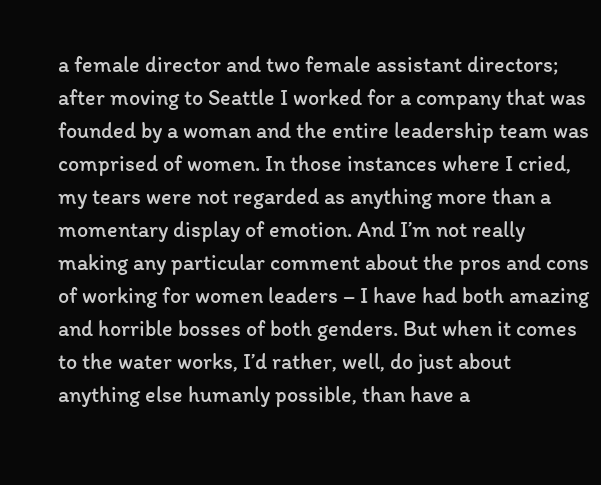a female director and two female assistant directors; after moving to Seattle I worked for a company that was founded by a woman and the entire leadership team was comprised of women. In those instances where I cried, my tears were not regarded as anything more than a momentary display of emotion. And I’m not really making any particular comment about the pros and cons of working for women leaders – I have had both amazing and horrible bosses of both genders. But when it comes to the water works, I’d rather, well, do just about anything else humanly possible, than have a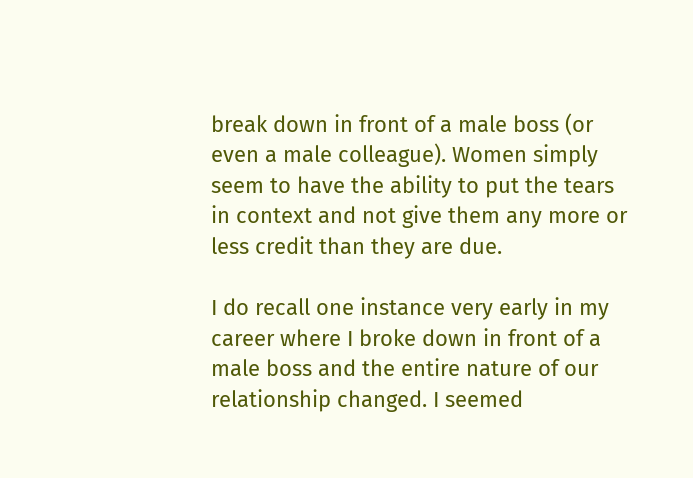break down in front of a male boss (or even a male colleague). Women simply seem to have the ability to put the tears in context and not give them any more or less credit than they are due.

I do recall one instance very early in my career where I broke down in front of a male boss and the entire nature of our relationship changed. I seemed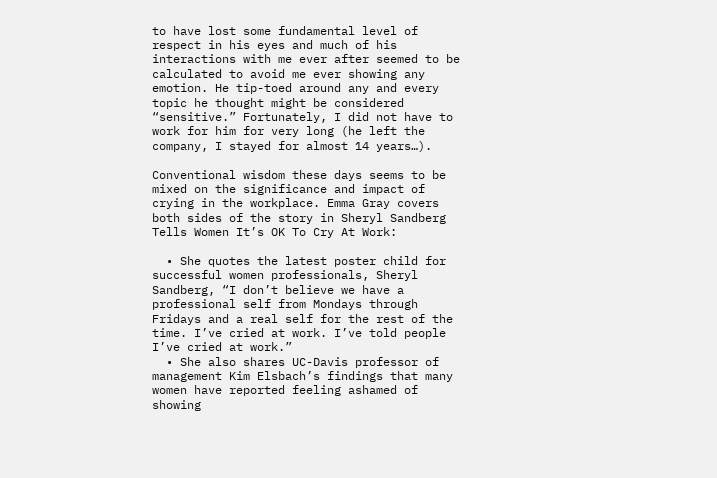to have lost some fundamental level of respect in his eyes and much of his interactions with me ever after seemed to be calculated to avoid me ever showing any emotion. He tip-toed around any and every topic he thought might be considered “sensitive.” Fortunately, I did not have to work for him for very long (he left the company, I stayed for almost 14 years…).

Conventional wisdom these days seems to be mixed on the significance and impact of crying in the workplace. Emma Gray covers both sides of the story in Sheryl Sandberg Tells Women It’s OK To Cry At Work:

  • She quotes the latest poster child for successful women professionals, Sheryl Sandberg, “I don’t believe we have a professional self from Mondays through Fridays and a real self for the rest of the time. I’ve cried at work. I’ve told people I’ve cried at work.”
  • She also shares UC-Davis professor of management Kim Elsbach’s findings that many women have reported feeling ashamed of showing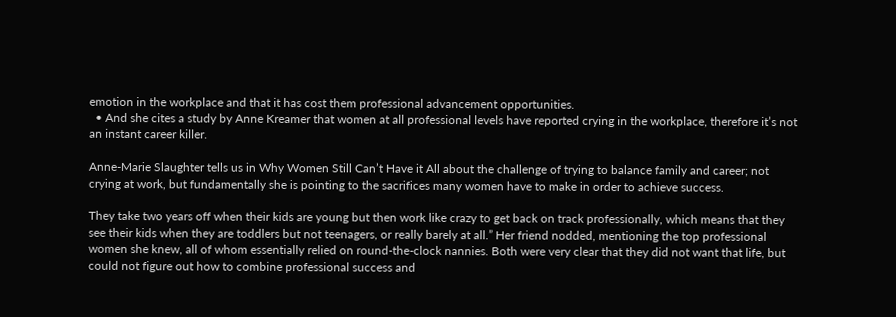emotion in the workplace and that it has cost them professional advancement opportunities.
  • And she cites a study by Anne Kreamer that women at all professional levels have reported crying in the workplace, therefore it’s not an instant career killer.

Anne-Marie Slaughter tells us in Why Women Still Can’t Have it All about the challenge of trying to balance family and career; not crying at work, but fundamentally she is pointing to the sacrifices many women have to make in order to achieve success.

They take two years off when their kids are young but then work like crazy to get back on track professionally, which means that they see their kids when they are toddlers but not teenagers, or really barely at all.” Her friend nodded, mentioning the top professional women she knew, all of whom essentially relied on round-the-clock nannies. Both were very clear that they did not want that life, but could not figure out how to combine professional success and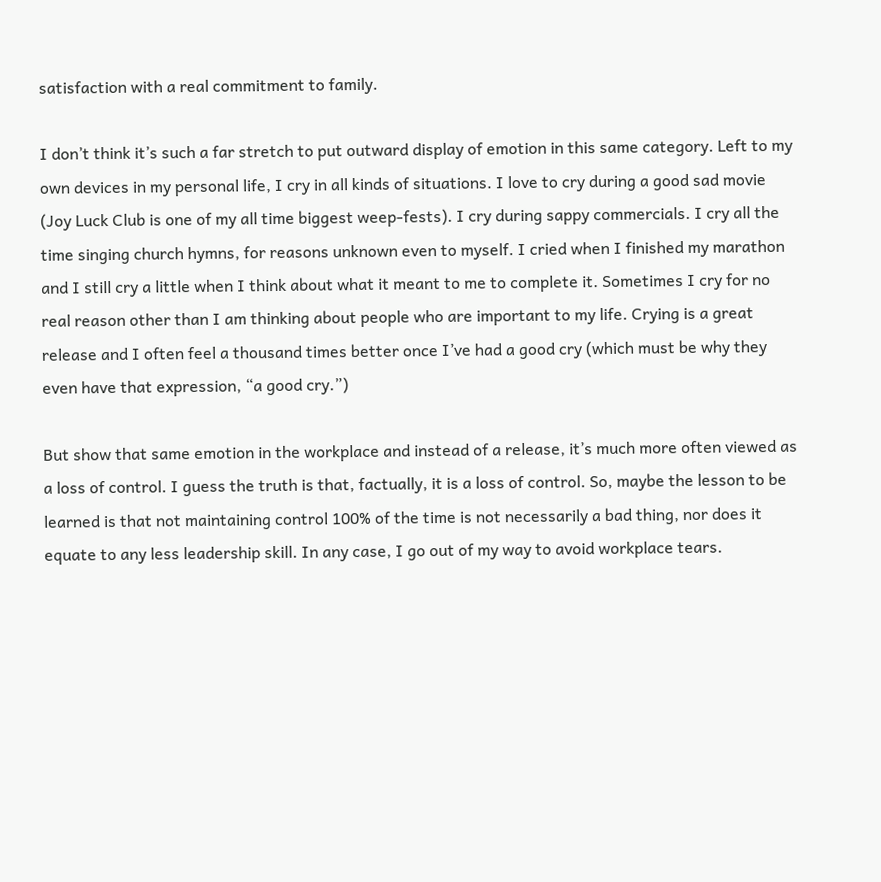satisfaction with a real commitment to family.

I don’t think it’s such a far stretch to put outward display of emotion in this same category. Left to my own devices in my personal life, I cry in all kinds of situations. I love to cry during a good sad movie (Joy Luck Club is one of my all time biggest weep-fests). I cry during sappy commercials. I cry all the time singing church hymns, for reasons unknown even to myself. I cried when I finished my marathon and I still cry a little when I think about what it meant to me to complete it. Sometimes I cry for no real reason other than I am thinking about people who are important to my life. Crying is a great release and I often feel a thousand times better once I’ve had a good cry (which must be why they even have that expression, “a good cry.”)

But show that same emotion in the workplace and instead of a release, it’s much more often viewed as a loss of control. I guess the truth is that, factually, it is a loss of control. So, maybe the lesson to be learned is that not maintaining control 100% of the time is not necessarily a bad thing, nor does it equate to any less leadership skill. In any case, I go out of my way to avoid workplace tears.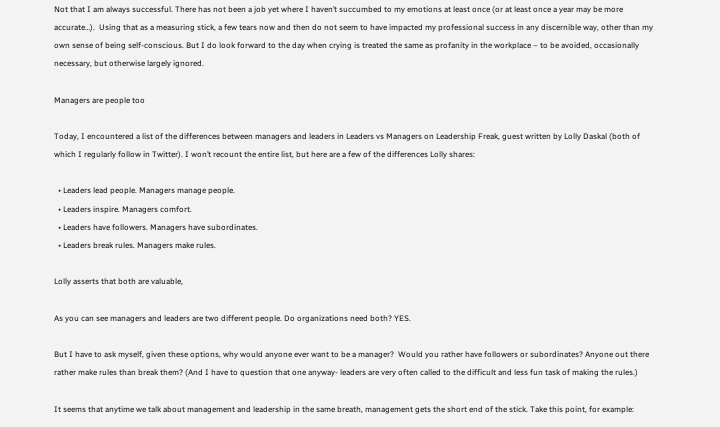Not that I am always successful. There has not been a job yet where I haven’t succumbed to my emotions at least once (or at least once a year may be more accurate…).  Using that as a measuring stick, a few tears now and then do not seem to have impacted my professional success in any discernible way, other than my own sense of being self-conscious. But I do look forward to the day when crying is treated the same as profanity in the workplace – to be avoided, occasionally necessary, but otherwise largely ignored.

Managers are people too

Today, I encountered a list of the differences between managers and leaders in Leaders vs Managers on Leadership Freak, guest written by Lolly Daskal (both of which I regularly follow in Twitter). I won’t recount the entire list, but here are a few of the differences Lolly shares:

  • Leaders lead people. Managers manage people.
  • Leaders inspire. Managers comfort.
  • Leaders have followers. Managers have subordinates.
  • Leaders break rules. Managers make rules.

Lolly asserts that both are valuable,

As you can see managers and leaders are two different people. Do organizations need both? YES.

But I have to ask myself, given these options, why would anyone ever want to be a manager?  Would you rather have followers or subordinates? Anyone out there rather make rules than break them? (And I have to question that one anyway- leaders are very often called to the difficult and less fun task of making the rules.)

It seems that anytime we talk about management and leadership in the same breath, management gets the short end of the stick. Take this point, for example: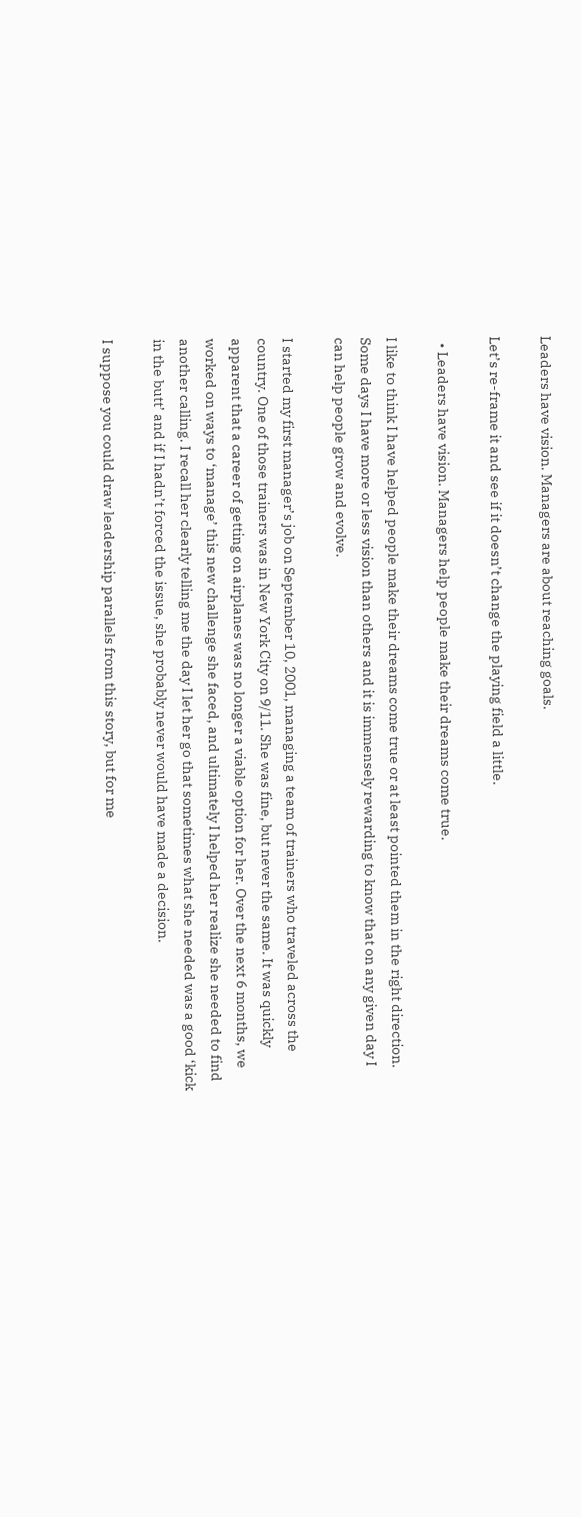Leaders have vision. Managers are about reaching goals.

Let’s re-frame it and see if it doesn’t change the playing field a little.

  • Leaders have vision. Managers help people make their dreams come true.

I like to think I have helped people make their dreams come true or at least pointed them in the right direction. Some days I have more or less vision than others and it is immensely rewarding to know that on any given day I can help people grow and evolve.

I started my first manager’s job on September 10, 2001, managing a team of trainers who traveled across the country. One of those trainers was in New York City on 9/11. She was fine, but never the same. It was quickly apparent that a career of getting on airplanes was no longer a viable option for her. Over the next 6 months, we worked on ways to ‘manage’ this new challenge she faced, and ultimately I helped her realize she needed to find another calling. I recall her clearly telling me the day I let her go that sometimes what she needed was a good ‘kick in the butt’ and if I hadn’t forced the issue, she probably never would have made a decision.

I suppose you could draw leadership parallels from this story, but for me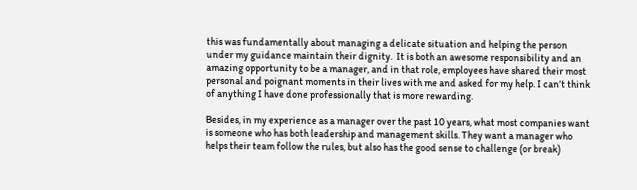this was fundamentally about managing a delicate situation and helping the person under my guidance maintain their dignity.  It is both an awesome responsibility and an amazing opportunity to be a manager, and in that role, employees have shared their most personal and poignant moments in their lives with me and asked for my help. I can’t think of anything I have done professionally that is more rewarding.

Besides, in my experience as a manager over the past 10 years, what most companies want is someone who has both leadership and management skills. They want a manager who helps their team follow the rules, but also has the good sense to challenge (or break)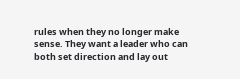rules when they no longer make sense. They want a leader who can both set direction and lay out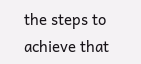the steps to achieve that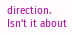direction. Isn’t it about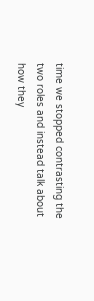time we stopped contrasting the two roles and instead talk about how they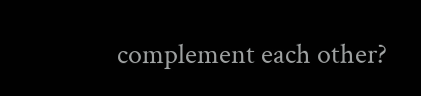complement each other?